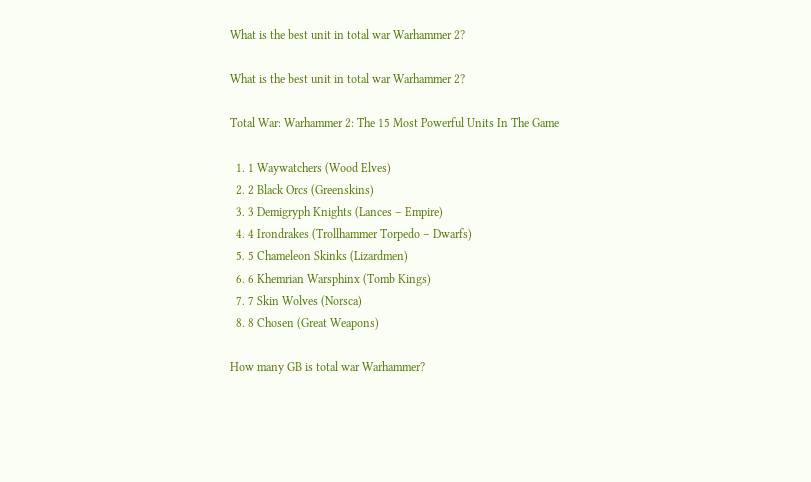What is the best unit in total war Warhammer 2?

What is the best unit in total war Warhammer 2?

Total War: Warhammer 2: The 15 Most Powerful Units In The Game

  1. 1 Waywatchers (Wood Elves)
  2. 2 Black Orcs (Greenskins)
  3. 3 Demigryph Knights (Lances – Empire)
  4. 4 Irondrakes (Trollhammer Torpedo – Dwarfs)
  5. 5 Chameleon Skinks (Lizardmen)
  6. 6 Khemrian Warsphinx (Tomb Kings)
  7. 7 Skin Wolves (Norsca)
  8. 8 Chosen (Great Weapons)

How many GB is total war Warhammer?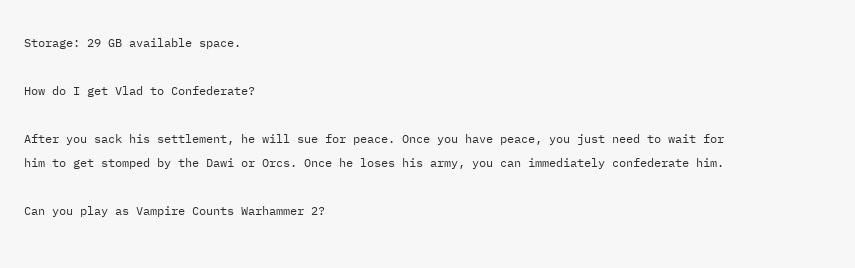Storage: 29 GB available space.

How do I get Vlad to Confederate?

After you sack his settlement, he will sue for peace. Once you have peace, you just need to wait for him to get stomped by the Dawi or Orcs. Once he loses his army, you can immediately confederate him.

Can you play as Vampire Counts Warhammer 2?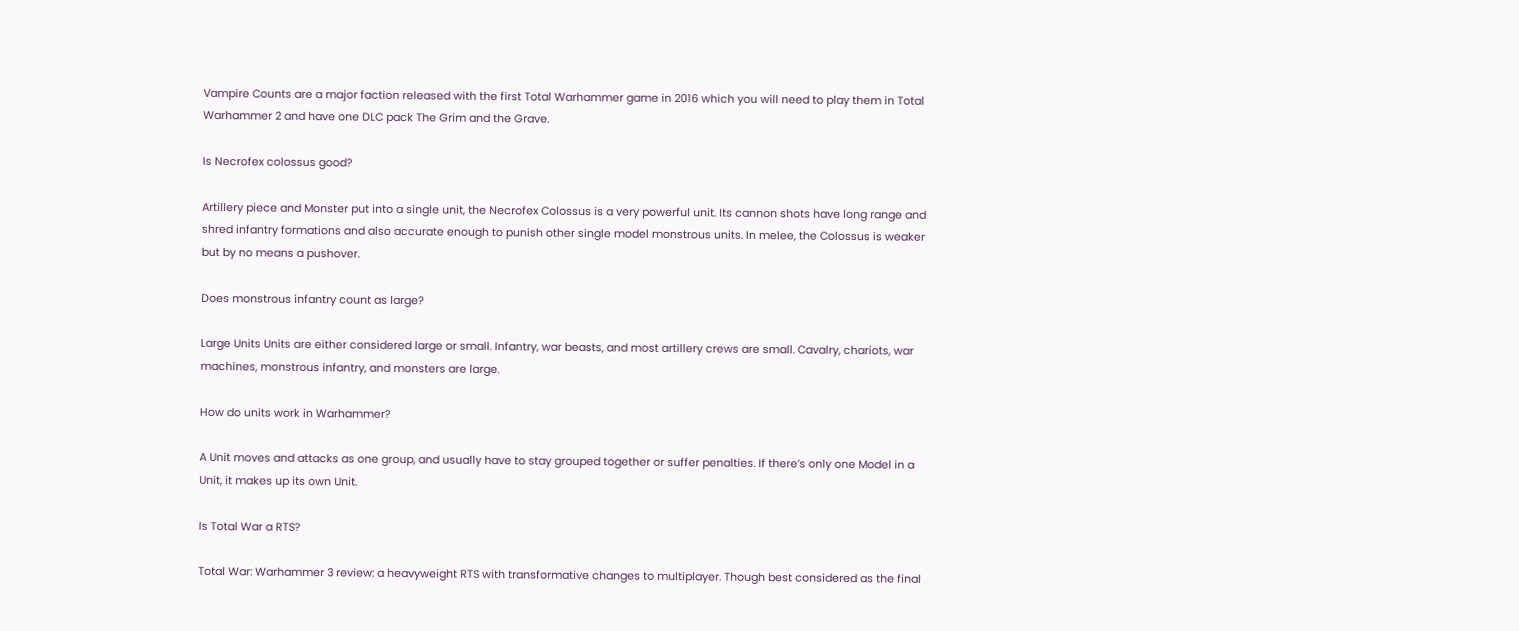Vampire Counts are a major faction released with the first Total Warhammer game in 2016 which you will need to play them in Total Warhammer 2 and have one DLC pack The Grim and the Grave.

Is Necrofex colossus good?

Artillery piece and Monster put into a single unit, the Necrofex Colossus is a very powerful unit. Its cannon shots have long range and shred infantry formations and also accurate enough to punish other single model monstrous units. In melee, the Colossus is weaker but by no means a pushover.

Does monstrous infantry count as large?

Large Units Units are either considered large or small. Infantry, war beasts, and most artillery crews are small. Cavalry, chariots, war machines, monstrous infantry, and monsters are large.

How do units work in Warhammer?

A Unit moves and attacks as one group, and usually have to stay grouped together or suffer penalties. If there’s only one Model in a Unit, it makes up its own Unit.

Is Total War a RTS?

Total War: Warhammer 3 review: a heavyweight RTS with transformative changes to multiplayer. Though best considered as the final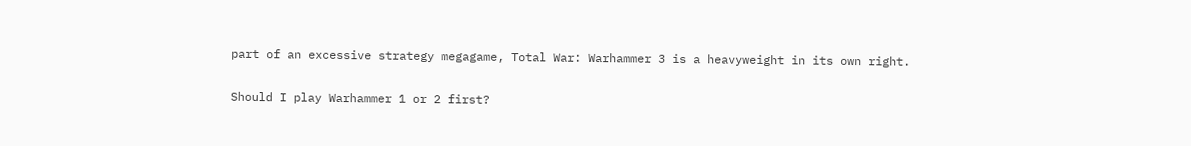part of an excessive strategy megagame, Total War: Warhammer 3 is a heavyweight in its own right.

Should I play Warhammer 1 or 2 first?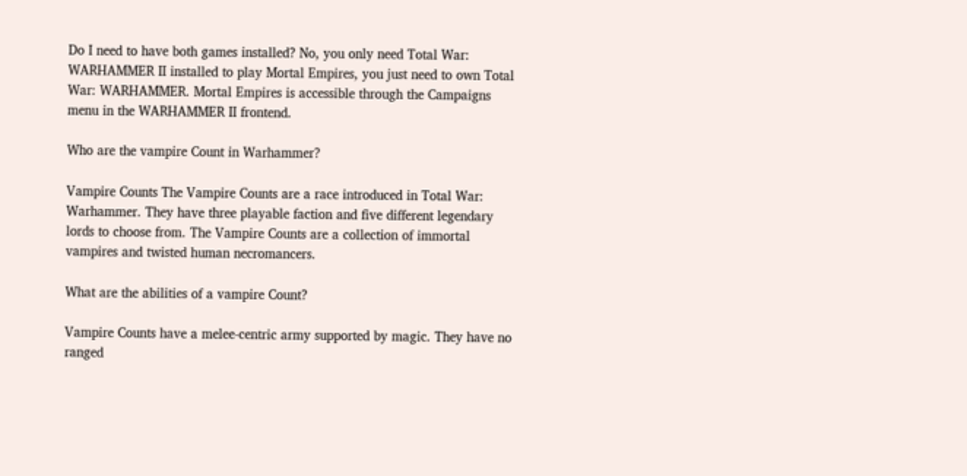Do I need to have both games installed? No, you only need Total War: WARHAMMER II installed to play Mortal Empires, you just need to own Total War: WARHAMMER. Mortal Empires is accessible through the Campaigns menu in the WARHAMMER II frontend.

Who are the vampire Count in Warhammer?

Vampire Counts The Vampire Counts are a race introduced in Total War: Warhammer. They have three playable faction and five different legendary lords to choose from. The Vampire Counts are a collection of immortal vampires and twisted human necromancers.

What are the abilities of a vampire Count?

Vampire Counts have a melee-centric army supported by magic. They have no ranged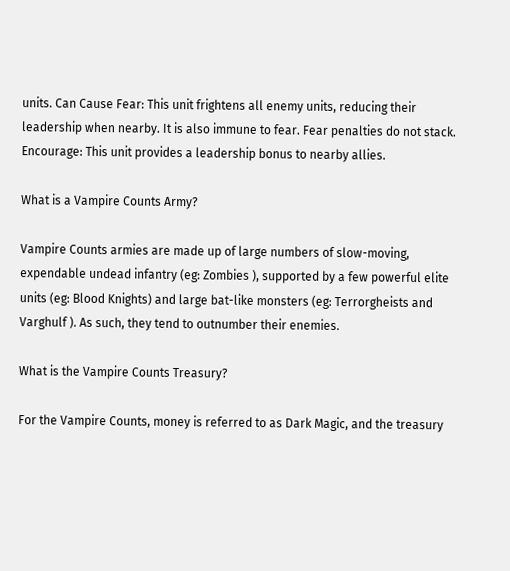units. Can Cause Fear: This unit frightens all enemy units, reducing their leadership when nearby. It is also immune to fear. Fear penalties do not stack. Encourage: This unit provides a leadership bonus to nearby allies.

What is a Vampire Counts Army?

Vampire Counts armies are made up of large numbers of slow-moving, expendable undead infantry (eg: Zombies ), supported by a few powerful elite units (eg: Blood Knights) and large bat-like monsters (eg: Terrorgheists and Varghulf ). As such, they tend to outnumber their enemies.

What is the Vampire Counts Treasury?

For the Vampire Counts, money is referred to as Dark Magic, and the treasury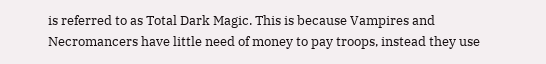is referred to as Total Dark Magic. This is because Vampires and Necromancers have little need of money to pay troops, instead they use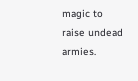magic to raise undead armies.